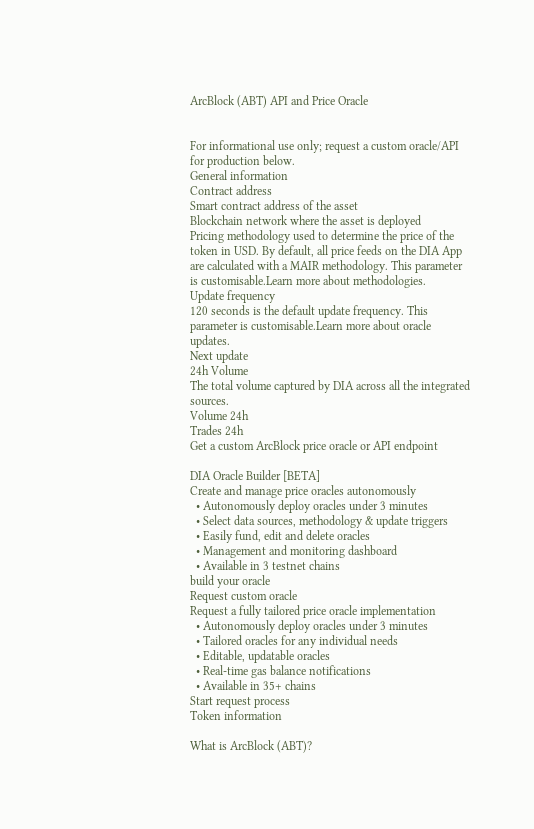ArcBlock (ABT) API and Price Oracle


For informational use only; request a custom oracle/API for production below.
General information
Contract address
Smart contract address of the asset
Blockchain network where the asset is deployed
Pricing methodology used to determine the price of the token in USD. By default, all price feeds on the DIA App are calculated with a MAIR methodology. This parameter is customisable.Learn more about methodologies.
Update frequency
120 seconds is the default update frequency. This parameter is customisable.Learn more about oracle updates.
Next update
24h Volume
The total volume captured by DIA across all the integrated sources.
Volume 24h
Trades 24h
Get a custom ArcBlock price oracle or API endpoint

DIA Oracle Builder [BETA]
Create and manage price oracles autonomously
  • Autonomously deploy oracles under 3 minutes
  • Select data sources, methodology & update triggers
  • Easily fund, edit and delete oracles
  • Management and monitoring dashboard
  • Available in 3 testnet chains
build your oracle
Request custom oracle
Request a fully tailored price oracle implementation
  • Autonomously deploy oracles under 3 minutes
  • Tailored oracles for any individual needs
  • Editable, updatable oracles
  • Real-time gas balance notifications
  • Available in 35+ chains
Start request process
Token information

What is ArcBlock (ABT)?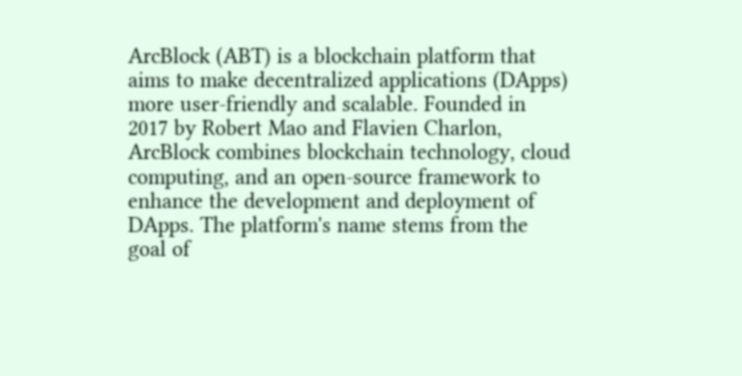ArcBlock (ABT) is a blockchain platform that aims to make decentralized applications (DApps) more user-friendly and scalable. Founded in 2017 by Robert Mao and Flavien Charlon, ArcBlock combines blockchain technology, cloud computing, and an open-source framework to enhance the development and deployment of DApps. The platform's name stems from the goal of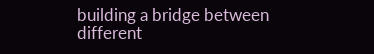building a bridge between different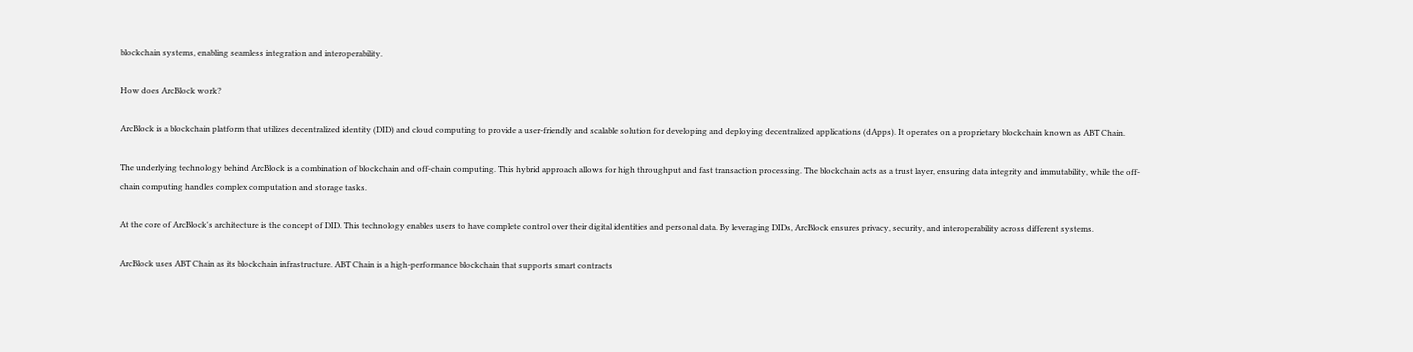blockchain systems, enabling seamless integration and interoperability.

How does ArcBlock work?

ArcBlock is a blockchain platform that utilizes decentralized identity (DID) and cloud computing to provide a user-friendly and scalable solution for developing and deploying decentralized applications (dApps). It operates on a proprietary blockchain known as ABT Chain.

The underlying technology behind ArcBlock is a combination of blockchain and off-chain computing. This hybrid approach allows for high throughput and fast transaction processing. The blockchain acts as a trust layer, ensuring data integrity and immutability, while the off-chain computing handles complex computation and storage tasks.

At the core of ArcBlock's architecture is the concept of DID. This technology enables users to have complete control over their digital identities and personal data. By leveraging DIDs, ArcBlock ensures privacy, security, and interoperability across different systems.

ArcBlock uses ABT Chain as its blockchain infrastructure. ABT Chain is a high-performance blockchain that supports smart contracts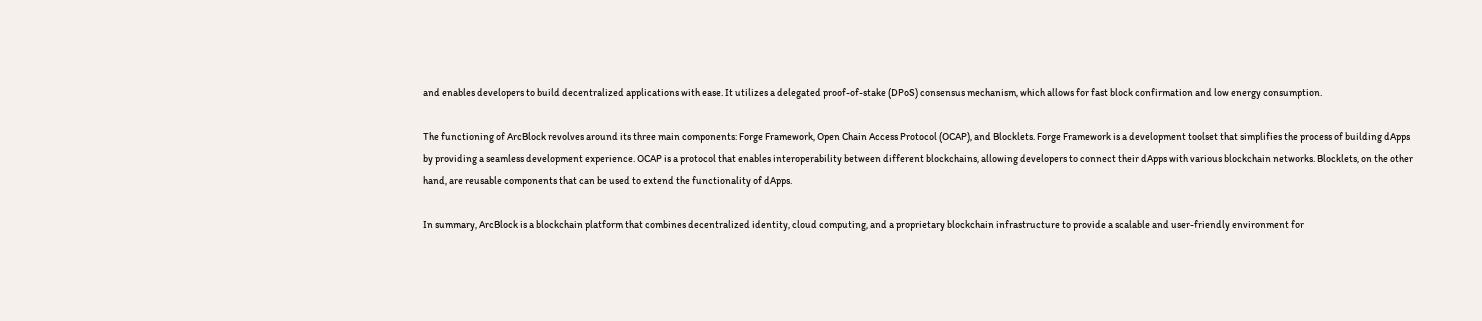and enables developers to build decentralized applications with ease. It utilizes a delegated proof-of-stake (DPoS) consensus mechanism, which allows for fast block confirmation and low energy consumption.

The functioning of ArcBlock revolves around its three main components: Forge Framework, Open Chain Access Protocol (OCAP), and Blocklets. Forge Framework is a development toolset that simplifies the process of building dApps by providing a seamless development experience. OCAP is a protocol that enables interoperability between different blockchains, allowing developers to connect their dApps with various blockchain networks. Blocklets, on the other hand, are reusable components that can be used to extend the functionality of dApps.

In summary, ArcBlock is a blockchain platform that combines decentralized identity, cloud computing, and a proprietary blockchain infrastructure to provide a scalable and user-friendly environment for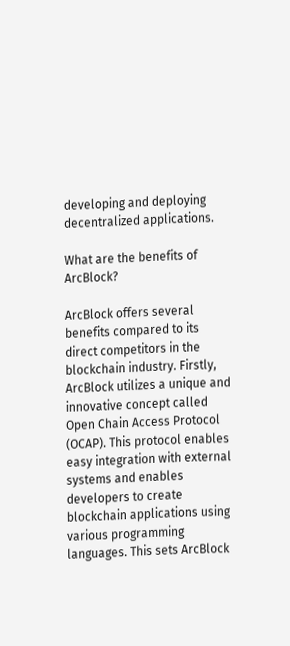developing and deploying decentralized applications.

What are the benefits of ArcBlock?

ArcBlock offers several benefits compared to its direct competitors in the blockchain industry. Firstly, ArcBlock utilizes a unique and innovative concept called Open Chain Access Protocol (OCAP). This protocol enables easy integration with external systems and enables developers to create blockchain applications using various programming languages. This sets ArcBlock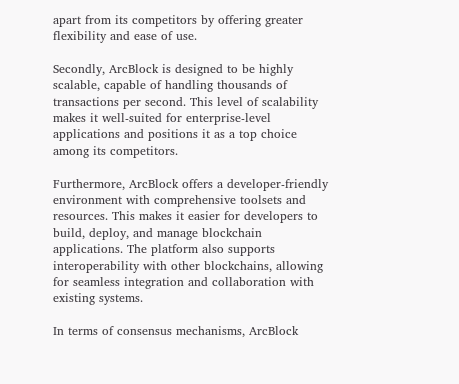apart from its competitors by offering greater flexibility and ease of use.

Secondly, ArcBlock is designed to be highly scalable, capable of handling thousands of transactions per second. This level of scalability makes it well-suited for enterprise-level applications and positions it as a top choice among its competitors.

Furthermore, ArcBlock offers a developer-friendly environment with comprehensive toolsets and resources. This makes it easier for developers to build, deploy, and manage blockchain applications. The platform also supports interoperability with other blockchains, allowing for seamless integration and collaboration with existing systems.

In terms of consensus mechanisms, ArcBlock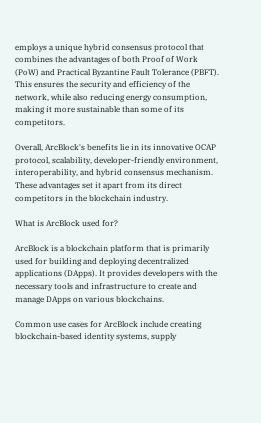employs a unique hybrid consensus protocol that combines the advantages of both Proof of Work (PoW) and Practical Byzantine Fault Tolerance (PBFT). This ensures the security and efficiency of the network, while also reducing energy consumption, making it more sustainable than some of its competitors.

Overall, ArcBlock's benefits lie in its innovative OCAP protocol, scalability, developer-friendly environment, interoperability, and hybrid consensus mechanism. These advantages set it apart from its direct competitors in the blockchain industry.

What is ArcBlock used for?

ArcBlock is a blockchain platform that is primarily used for building and deploying decentralized applications (DApps). It provides developers with the necessary tools and infrastructure to create and manage DApps on various blockchains.

Common use cases for ArcBlock include creating blockchain-based identity systems, supply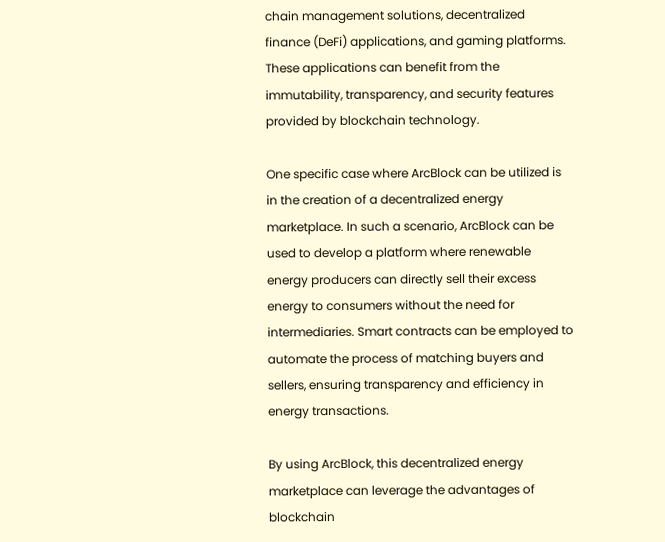chain management solutions, decentralized finance (DeFi) applications, and gaming platforms. These applications can benefit from the immutability, transparency, and security features provided by blockchain technology.

One specific case where ArcBlock can be utilized is in the creation of a decentralized energy marketplace. In such a scenario, ArcBlock can be used to develop a platform where renewable energy producers can directly sell their excess energy to consumers without the need for intermediaries. Smart contracts can be employed to automate the process of matching buyers and sellers, ensuring transparency and efficiency in energy transactions.

By using ArcBlock, this decentralized energy marketplace can leverage the advantages of blockchain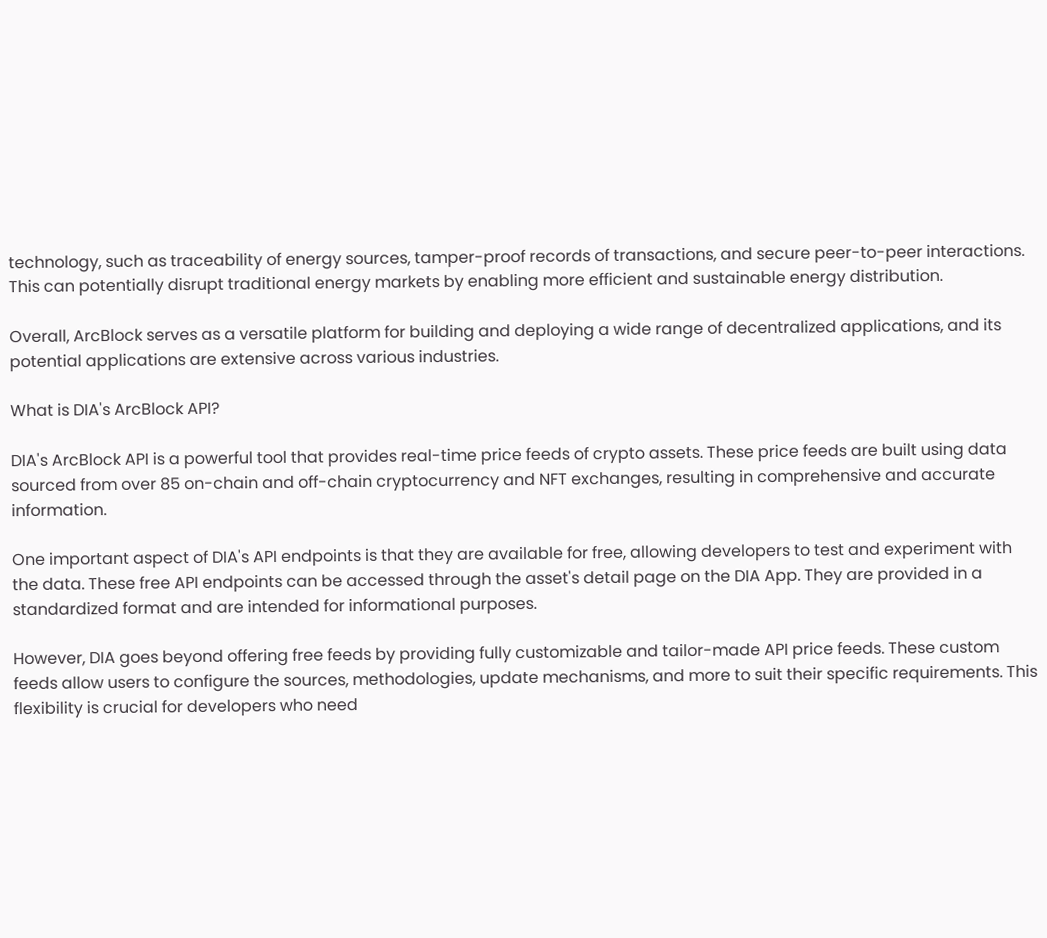technology, such as traceability of energy sources, tamper-proof records of transactions, and secure peer-to-peer interactions. This can potentially disrupt traditional energy markets by enabling more efficient and sustainable energy distribution.

Overall, ArcBlock serves as a versatile platform for building and deploying a wide range of decentralized applications, and its potential applications are extensive across various industries.

What is DIA's ArcBlock API?

DIA's ArcBlock API is a powerful tool that provides real-time price feeds of crypto assets. These price feeds are built using data sourced from over 85 on-chain and off-chain cryptocurrency and NFT exchanges, resulting in comprehensive and accurate information.

One important aspect of DIA's API endpoints is that they are available for free, allowing developers to test and experiment with the data. These free API endpoints can be accessed through the asset's detail page on the DIA App. They are provided in a standardized format and are intended for informational purposes.

However, DIA goes beyond offering free feeds by providing fully customizable and tailor-made API price feeds. These custom feeds allow users to configure the sources, methodologies, update mechanisms, and more to suit their specific requirements. This flexibility is crucial for developers who need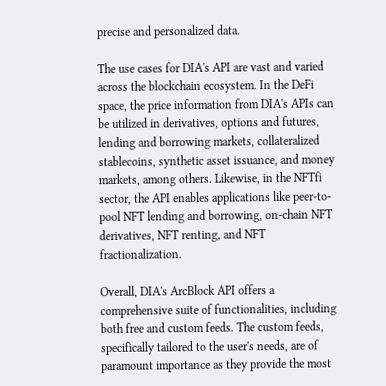precise and personalized data.

The use cases for DIA's API are vast and varied across the blockchain ecosystem. In the DeFi space, the price information from DIA's APIs can be utilized in derivatives, options and futures, lending and borrowing markets, collateralized stablecoins, synthetic asset issuance, and money markets, among others. Likewise, in the NFTfi sector, the API enables applications like peer-to-pool NFT lending and borrowing, on-chain NFT derivatives, NFT renting, and NFT fractionalization.

Overall, DIA's ArcBlock API offers a comprehensive suite of functionalities, including both free and custom feeds. The custom feeds, specifically tailored to the user's needs, are of paramount importance as they provide the most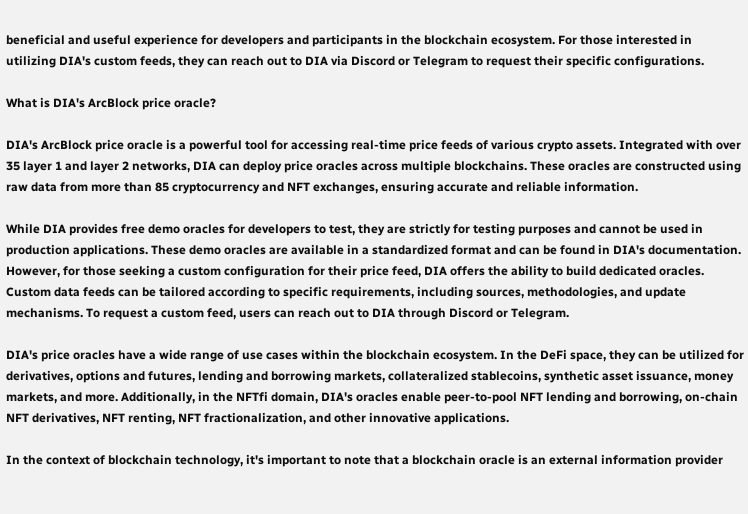beneficial and useful experience for developers and participants in the blockchain ecosystem. For those interested in utilizing DIA's custom feeds, they can reach out to DIA via Discord or Telegram to request their specific configurations.

What is DIA's ArcBlock price oracle?

DIA's ArcBlock price oracle is a powerful tool for accessing real-time price feeds of various crypto assets. Integrated with over 35 layer 1 and layer 2 networks, DIA can deploy price oracles across multiple blockchains. These oracles are constructed using raw data from more than 85 cryptocurrency and NFT exchanges, ensuring accurate and reliable information.

While DIA provides free demo oracles for developers to test, they are strictly for testing purposes and cannot be used in production applications. These demo oracles are available in a standardized format and can be found in DIA's documentation. However, for those seeking a custom configuration for their price feed, DIA offers the ability to build dedicated oracles. Custom data feeds can be tailored according to specific requirements, including sources, methodologies, and update mechanisms. To request a custom feed, users can reach out to DIA through Discord or Telegram.

DIA's price oracles have a wide range of use cases within the blockchain ecosystem. In the DeFi space, they can be utilized for derivatives, options and futures, lending and borrowing markets, collateralized stablecoins, synthetic asset issuance, money markets, and more. Additionally, in the NFTfi domain, DIA's oracles enable peer-to-pool NFT lending and borrowing, on-chain NFT derivatives, NFT renting, NFT fractionalization, and other innovative applications.

In the context of blockchain technology, it's important to note that a blockchain oracle is an external information provider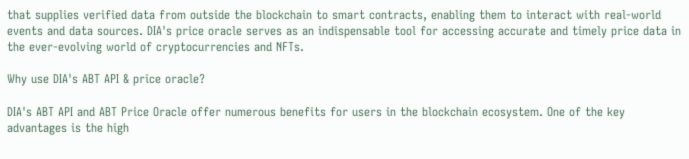that supplies verified data from outside the blockchain to smart contracts, enabling them to interact with real-world events and data sources. DIA's price oracle serves as an indispensable tool for accessing accurate and timely price data in the ever-evolving world of cryptocurrencies and NFTs.

Why use DIA's ABT API & price oracle?

DIA's ABT API and ABT Price Oracle offer numerous benefits for users in the blockchain ecosystem. One of the key advantages is the high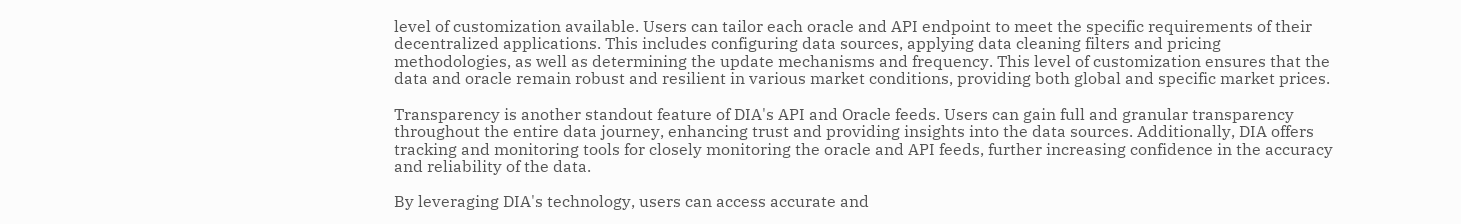level of customization available. Users can tailor each oracle and API endpoint to meet the specific requirements of their decentralized applications. This includes configuring data sources, applying data cleaning filters and pricing methodologies, as well as determining the update mechanisms and frequency. This level of customization ensures that the data and oracle remain robust and resilient in various market conditions, providing both global and specific market prices.

Transparency is another standout feature of DIA's API and Oracle feeds. Users can gain full and granular transparency throughout the entire data journey, enhancing trust and providing insights into the data sources. Additionally, DIA offers tracking and monitoring tools for closely monitoring the oracle and API feeds, further increasing confidence in the accuracy and reliability of the data.

By leveraging DIA's technology, users can access accurate and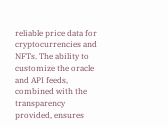reliable price data for cryptocurrencies and NFTs. The ability to customize the oracle and API feeds, combined with the transparency provided, ensures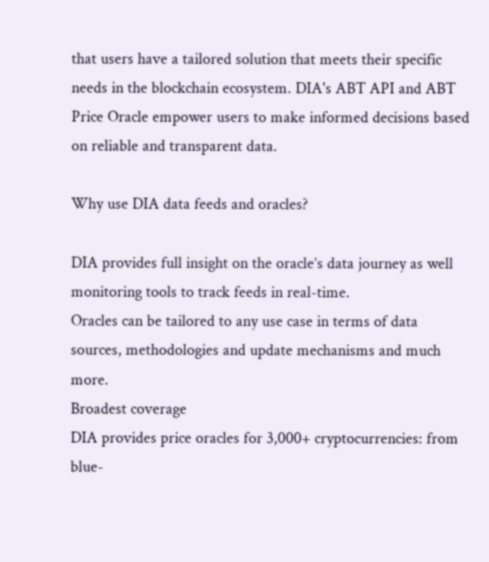that users have a tailored solution that meets their specific needs in the blockchain ecosystem. DIA's ABT API and ABT Price Oracle empower users to make informed decisions based on reliable and transparent data.

Why use DIA data feeds and oracles?

DIA provides full insight on the oracle’s data journey as well monitoring tools to track feeds in real-time.
Oracles can be tailored to any use case in terms of data sources, methodologies and update mechanisms and much more.
Broadest coverage
DIA provides price oracles for 3,000+ cryptocurrencies: from blue-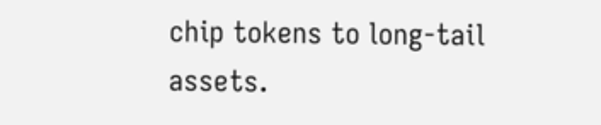chip tokens to long-tail assets.